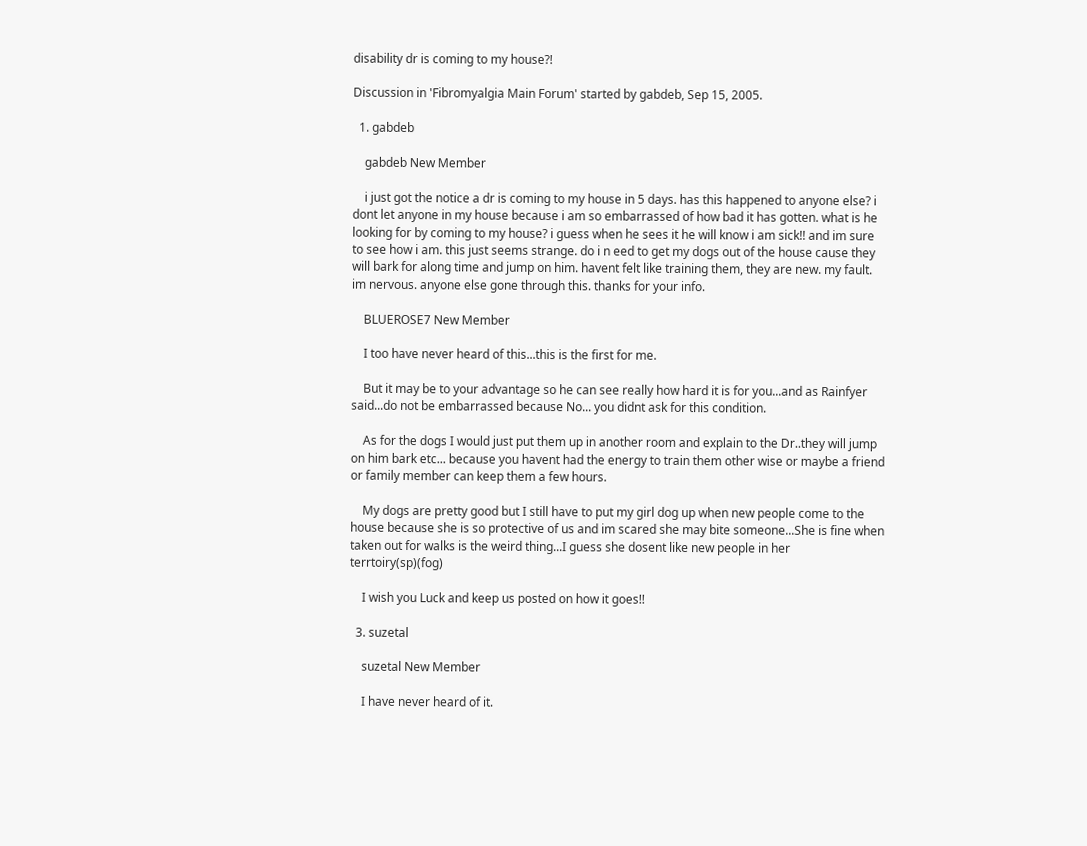disability dr is coming to my house?!

Discussion in 'Fibromyalgia Main Forum' started by gabdeb, Sep 15, 2005.

  1. gabdeb

    gabdeb New Member

    i just got the notice a dr is coming to my house in 5 days. has this happened to anyone else? i dont let anyone in my house because i am so embarrassed of how bad it has gotten. what is he looking for by coming to my house? i guess when he sees it he will know i am sick!! and im sure to see how i am. this just seems strange. do i n eed to get my dogs out of the house cause they will bark for along time and jump on him. havent felt like training them, they are new. my fault. im nervous. anyone else gone through this. thanks for your info.

    BLUEROSE7 New Member

    I too have never heard of this...this is the first for me.

    But it may be to your advantage so he can see really how hard it is for you...and as Rainfyer said...do not be embarrassed because No... you didnt ask for this condition.

    As for the dogs I would just put them up in another room and explain to the Dr..they will jump on him bark etc... because you havent had the energy to train them other wise or maybe a friend or family member can keep them a few hours.

    My dogs are pretty good but I still have to put my girl dog up when new people come to the house because she is so protective of us and im scared she may bite someone...She is fine when taken out for walks is the weird thing...I guess she dosent like new people in her terrtoiry(sp)(fog)

    I wish you Luck and keep us posted on how it goes!!

  3. suzetal

    suzetal New Member

    I have never heard of it.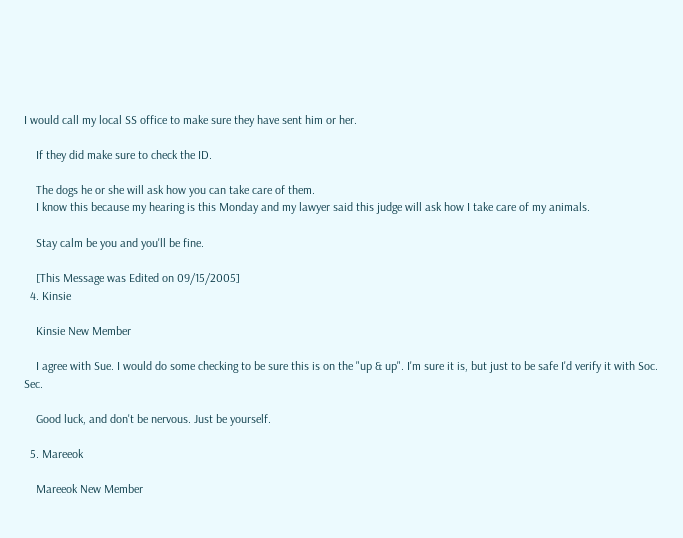I would call my local SS office to make sure they have sent him or her.

    If they did make sure to check the ID.

    The dogs he or she will ask how you can take care of them.
    I know this because my hearing is this Monday and my lawyer said this judge will ask how I take care of my animals.

    Stay calm be you and you'll be fine.

    [This Message was Edited on 09/15/2005]
  4. Kinsie

    Kinsie New Member

    I agree with Sue. I would do some checking to be sure this is on the "up & up". I'm sure it is, but just to be safe I'd verify it with Soc. Sec.

    Good luck, and don't be nervous. Just be yourself.

  5. Mareeok

    Mareeok New Member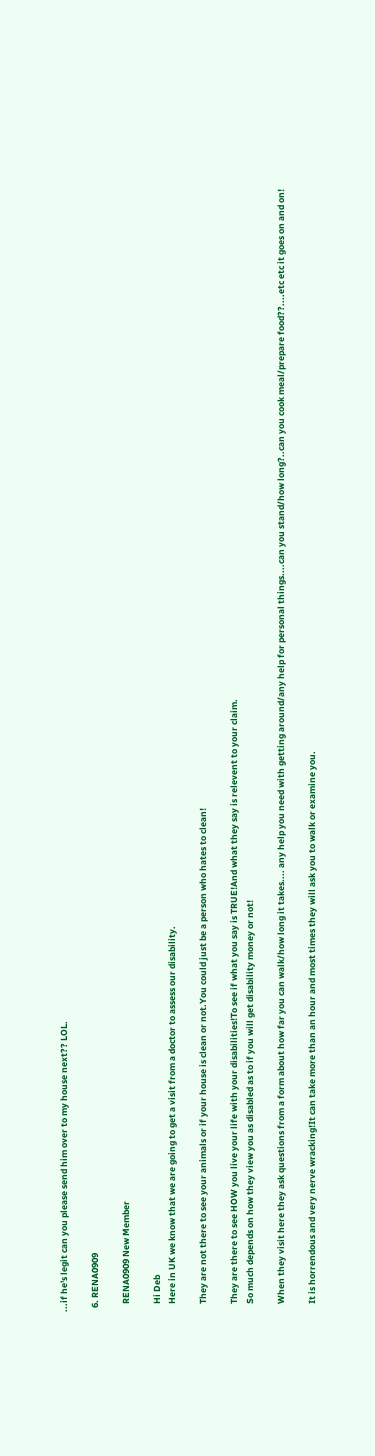...if he's legit can you please send him over to my house next?? LOL.

  6. RENA0909

    RENA0909 New Member

    Hi Deb
    Here in UK we know that we are going to get a visit from a doctor to assess our disability.

    They are not there to see your animals or if your house is clean or not.You could just be a person who hates to clean!

    They are there to see HOW you live your life with your disabilities!To see if what you say is TRUE!And what they say is relevent to your claim.
    So much depends on how they view you as disabled as to if you will get disability money or not!

    When they visit here they ask questions from a form about how far you can walk/how long it takes.... any help you need with getting around/any help for personal things....can you stand/how long?..can you cook meal/prepare food??....etc etc it goes on and on!

    It is horrendous and very nerve wracking!It can take more than an hour and most times they will ask you to walk or examine you.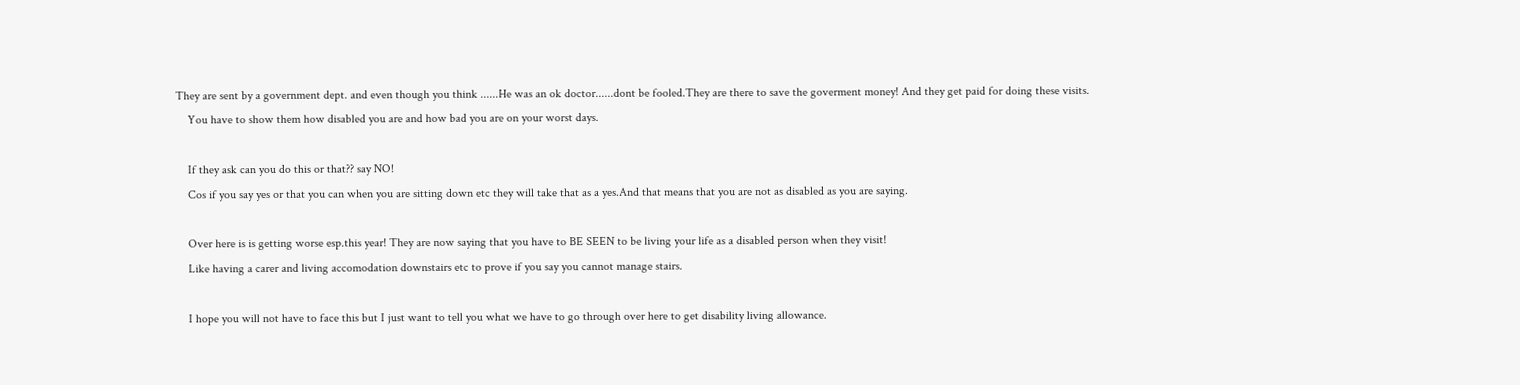They are sent by a government dept. and even though you think ......He was an ok doctor......dont be fooled.They are there to save the goverment money! And they get paid for doing these visits.
    You have to show them how disabled you are and how bad you are on your worst days.

    If they ask can you do this or that?? say NO!
    Cos if you say yes or that you can when you are sitting down etc they will take that as a yes.And that means that you are not as disabled as you are saying.

    Over here is is getting worse esp.this year! They are now saying that you have to BE SEEN to be living your life as a disabled person when they visit!
    Like having a carer and living accomodation downstairs etc to prove if you say you cannot manage stairs.

    I hope you will not have to face this but I just want to tell you what we have to go through over here to get disability living allowance.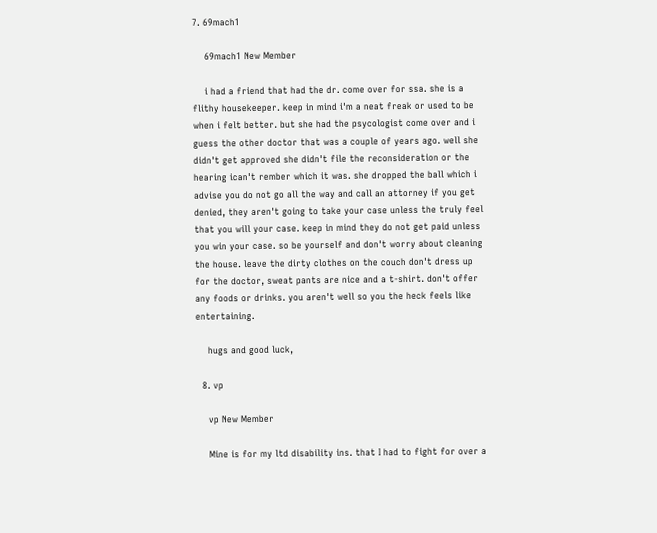7. 69mach1

    69mach1 New Member

    i had a friend that had the dr. come over for ssa. she is a flithy housekeeper. keep in mind i'm a neat freak or used to be when i felt better. but she had the psycologist come over and i guess the other doctor that was a couple of years ago. well she didn't get approved she didn't file the reconsideration or the hearing ican't rember which it was. she dropped the ball which i advise you do not go all the way and call an attorney if you get denied, they aren't going to take your case unless the truly feel that you will your case. keep in mind they do not get paid unless you win your case. so be yourself and don't worry about cleaning the house. leave the dirty clothes on the couch don't dress up for the doctor, sweat pants are nice and a t-shirt. don't offer any foods or drinks. you aren't well so you the heck feels like entertaining.

    hugs and good luck,

  8. vp

    vp New Member

    Mine is for my ltd disability ins. that I had to fight for over a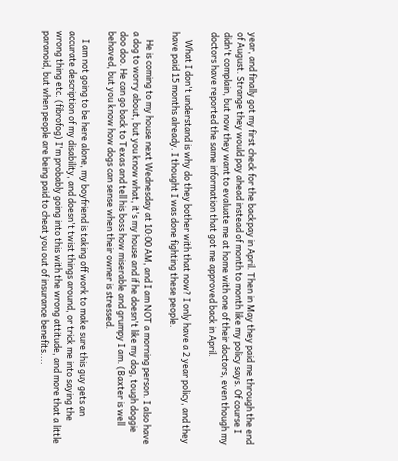year, and finally got my first check for the backpay in April. Then in May they paid me through the end of August. Strange they would pay ahead instead of month to month like my policy says. Of course I didn't complain, but now they want to evaluate me at home with one of their doctors, even though my doctors have reported the same information that got me approved back in April.

    What I don't understand is why do they bother with that now? I only have a 2 year policy, and they have paid 15 months already. I thought I was done fighting these people.

    He is coming to my house next Wednesday at 10:00 AM, and I am NOT a morning person. I also have a dog to worry about, but you know what, it's my house and if he doesn't like my dog, tough doggie doo doo. He can go back to Texas and tell his boss how miserable and grumpy I am. (Baxter is well behaved, but you know how dogs can sense when their owner is stressed.

    I am not going to be here alone, my boyfriend is taking off work to make sure this guy gets an accurate description of my disability, and doesn't twist things around, or trick me into saying the wrong thing etc. (fibrofog) I'm probably going into this with the wrong attitude, and more that a little paranoid, but when people are being paid to cheat you out of insurance benefits....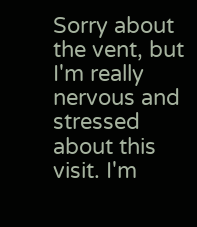Sorry about the vent, but I'm really nervous and stressed about this visit. I'm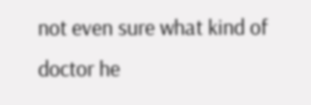not even sure what kind of doctor he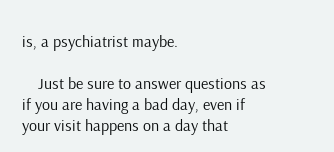is, a psychiatrist maybe.

    Just be sure to answer questions as if you are having a bad day, even if your visit happens on a day that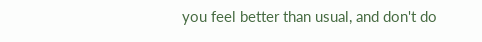you feel better than usual, and don't do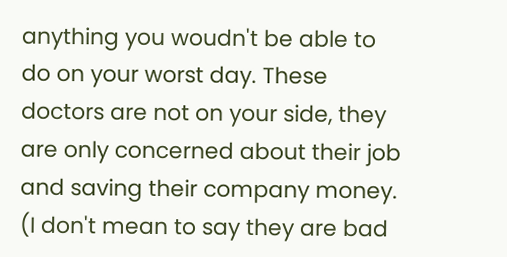anything you woudn't be able to do on your worst day. These doctors are not on your side, they are only concerned about their job and saving their company money. (I don't mean to say they are bad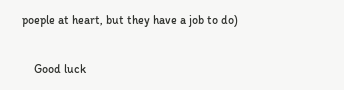poeple at heart, but they have a job to do)

    Good luck